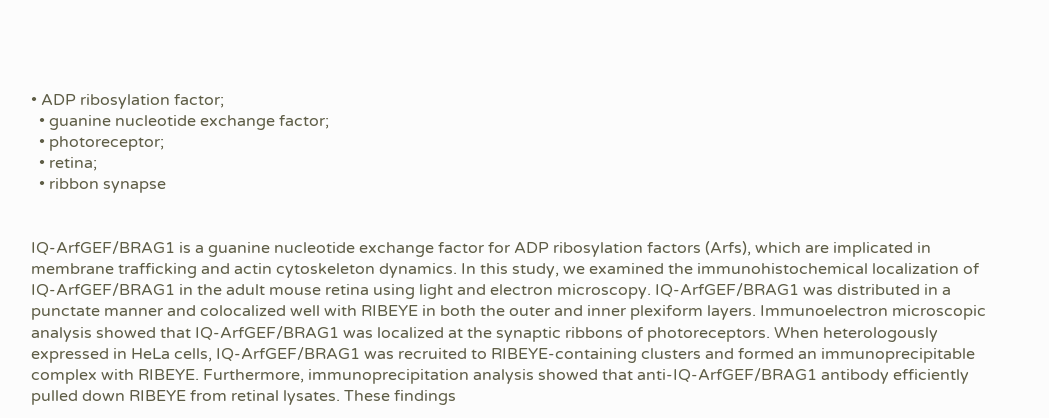• ADP ribosylation factor;
  • guanine nucleotide exchange factor;
  • photoreceptor;
  • retina;
  • ribbon synapse


IQ-ArfGEF/BRAG1 is a guanine nucleotide exchange factor for ADP ribosylation factors (Arfs), which are implicated in membrane trafficking and actin cytoskeleton dynamics. In this study, we examined the immunohistochemical localization of IQ-ArfGEF/BRAG1 in the adult mouse retina using light and electron microscopy. IQ-ArfGEF/BRAG1 was distributed in a punctate manner and colocalized well with RIBEYE in both the outer and inner plexiform layers. Immunoelectron microscopic analysis showed that IQ-ArfGEF/BRAG1 was localized at the synaptic ribbons of photoreceptors. When heterologously expressed in HeLa cells, IQ-ArfGEF/BRAG1 was recruited to RIBEYE-containing clusters and formed an immunoprecipitable complex with RIBEYE. Furthermore, immunoprecipitation analysis showed that anti-IQ-ArfGEF/BRAG1 antibody efficiently pulled down RIBEYE from retinal lysates. These findings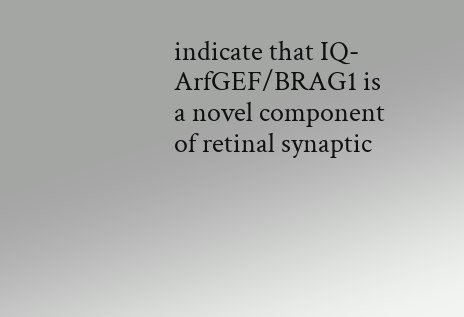indicate that IQ-ArfGEF/BRAG1 is a novel component of retinal synaptic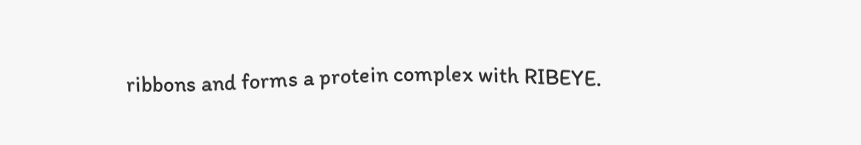ribbons and forms a protein complex with RIBEYE.